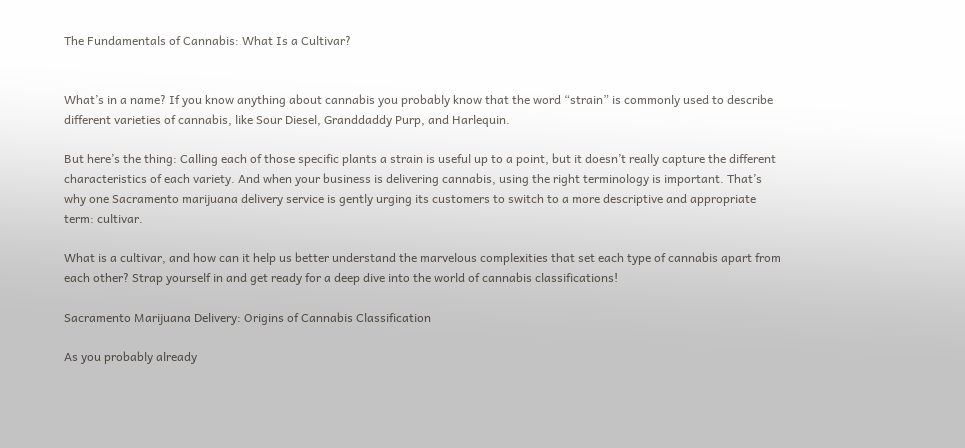The Fundamentals of Cannabis: What Is a Cultivar?


What’s in a name? If you know anything about cannabis you probably know that the word “strain” is commonly used to describe different varieties of cannabis, like Sour Diesel, Granddaddy Purp, and Harlequin.

But here’s the thing: Calling each of those specific plants a strain is useful up to a point, but it doesn’t really capture the different characteristics of each variety. And when your business is delivering cannabis, using the right terminology is important. That’s why one Sacramento marijuana delivery service is gently urging its customers to switch to a more descriptive and appropriate term: cultivar.

What is a cultivar, and how can it help us better understand the marvelous complexities that set each type of cannabis apart from each other? Strap yourself in and get ready for a deep dive into the world of cannabis classifications!

Sacramento Marijuana Delivery: Origins of Cannabis Classification

As you probably already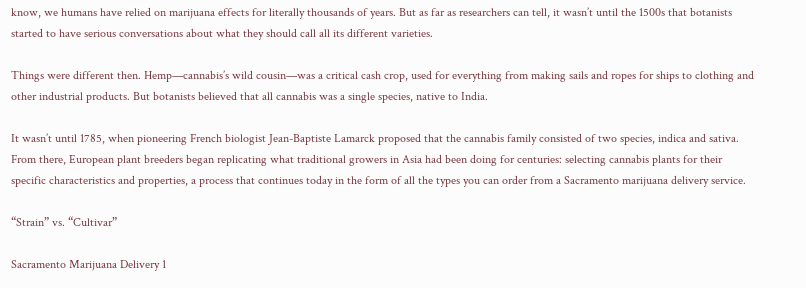know, we humans have relied on marijuana effects for literally thousands of years. But as far as researchers can tell, it wasn’t until the 1500s that botanists started to have serious conversations about what they should call all its different varieties.

Things were different then. Hemp—cannabis’s wild cousin—was a critical cash crop, used for everything from making sails and ropes for ships to clothing and other industrial products. But botanists believed that all cannabis was a single species, native to India.

It wasn’t until 1785, when pioneering French biologist Jean-Baptiste Lamarck proposed that the cannabis family consisted of two species, indica and sativa. From there, European plant breeders began replicating what traditional growers in Asia had been doing for centuries: selecting cannabis plants for their specific characteristics and properties, a process that continues today in the form of all the types you can order from a Sacramento marijuana delivery service.

“Strain” vs. “Cultivar”

Sacramento Marijuana Delivery 1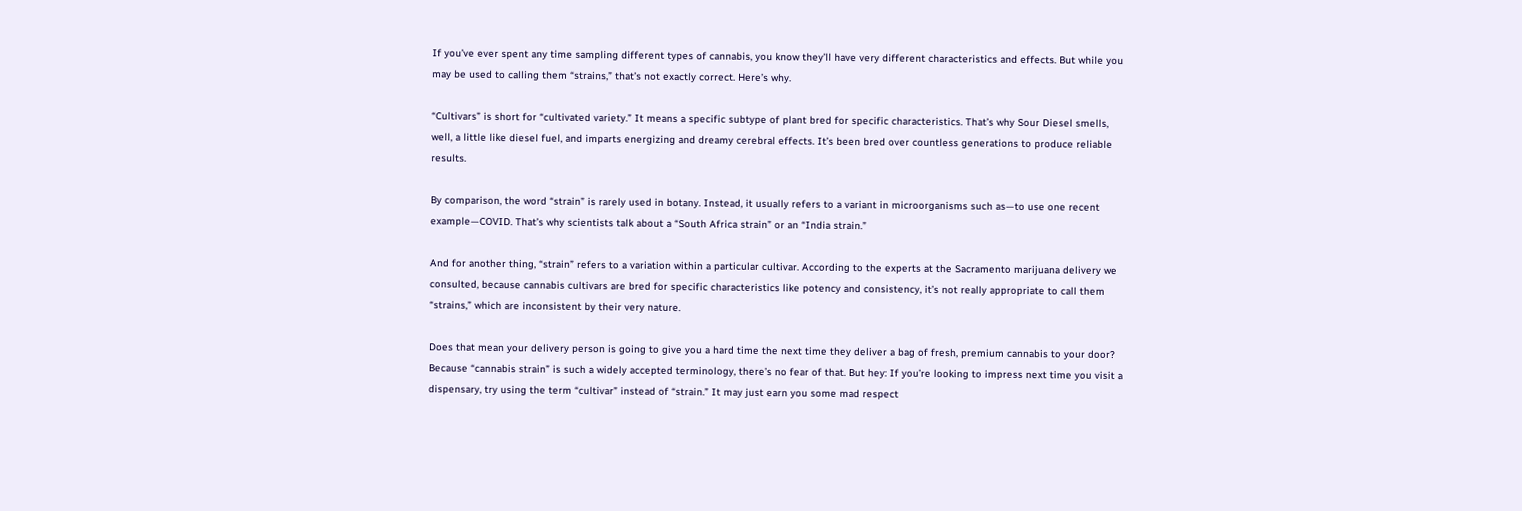If you’ve ever spent any time sampling different types of cannabis, you know they’ll have very different characteristics and effects. But while you may be used to calling them “strains,” that’s not exactly correct. Here’s why.

“Cultivars” is short for “cultivated variety.” It means a specific subtype of plant bred for specific characteristics. That’s why Sour Diesel smells, well, a little like diesel fuel, and imparts energizing and dreamy cerebral effects. It’s been bred over countless generations to produce reliable results.

By comparison, the word “strain” is rarely used in botany. Instead, it usually refers to a variant in microorganisms such as—to use one recent example—COVID. That’s why scientists talk about a “South Africa strain” or an “India strain.”

And for another thing, “strain” refers to a variation within a particular cultivar. According to the experts at the Sacramento marijuana delivery we consulted, because cannabis cultivars are bred for specific characteristics like potency and consistency, it’s not really appropriate to call them “strains,” which are inconsistent by their very nature.

Does that mean your delivery person is going to give you a hard time the next time they deliver a bag of fresh, premium cannabis to your door? Because “cannabis strain” is such a widely accepted terminology, there’s no fear of that. But hey: If you’re looking to impress next time you visit a dispensary, try using the term “cultivar” instead of “strain.” It may just earn you some mad respect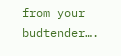from your budtender….